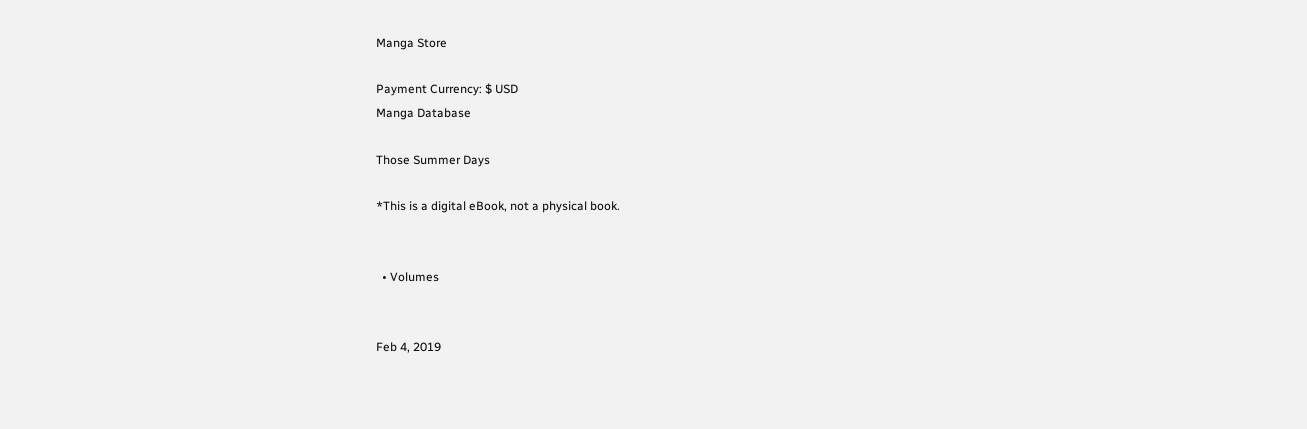Manga Store

Payment Currency: $ USD
Manga Database

Those Summer Days

*This is a digital eBook, not a physical book.


  • Volumes


Feb 4, 2019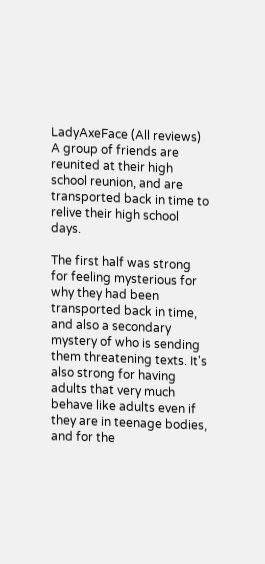LadyAxeFace (All reviews)
A group of friends are reunited at their high school reunion, and are transported back in time to relive their high school days.

The first half was strong for feeling mysterious for why they had been transported back in time, and also a secondary mystery of who is sending them threatening texts. It's also strong for having adults that very much behave like adults even if they are in teenage bodies, and for the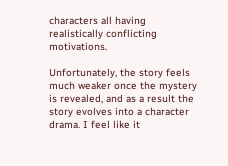characters all having realistically conflicting motivations.

Unfortunately, the story feels much weaker once the mystery is revealed, and as a result the story evolves into a character drama. I feel like it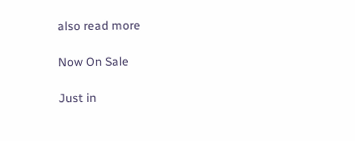also read more

Now On Sale

Just in